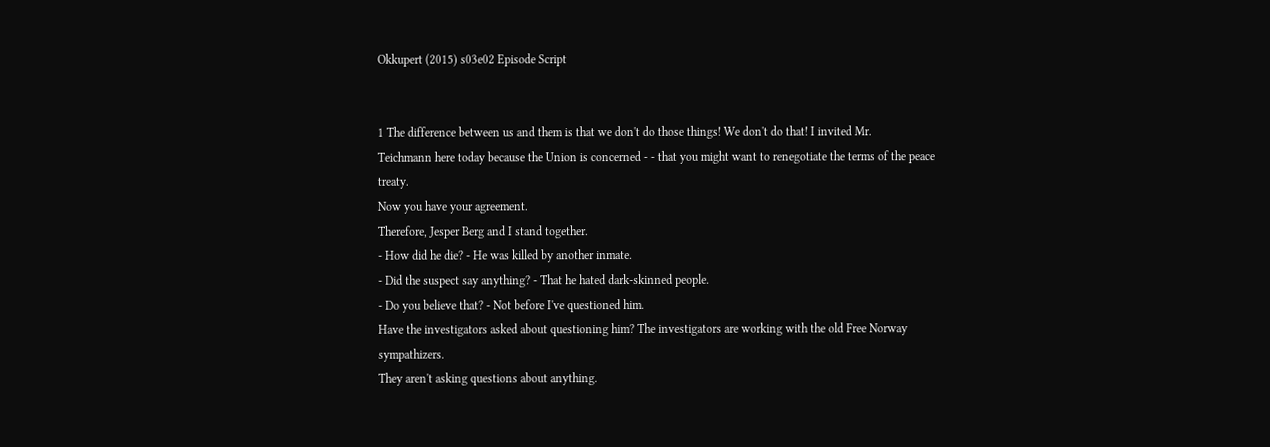Okkupert (2015) s03e02 Episode Script


1 The difference between us and them is that we don't do those things! We don't do that! I invited Mr.
Teichmann here today because the Union is concerned - - that you might want to renegotiate the terms of the peace treaty.
Now you have your agreement.
Therefore, Jesper Berg and I stand together.
- How did he die? - He was killed by another inmate.
- Did the suspect say anything? - That he hated dark-skinned people.
- Do you believe that? - Not before I've questioned him.
Have the investigators asked about questioning him? The investigators are working with the old Free Norway sympathizers.
They aren't asking questions about anything.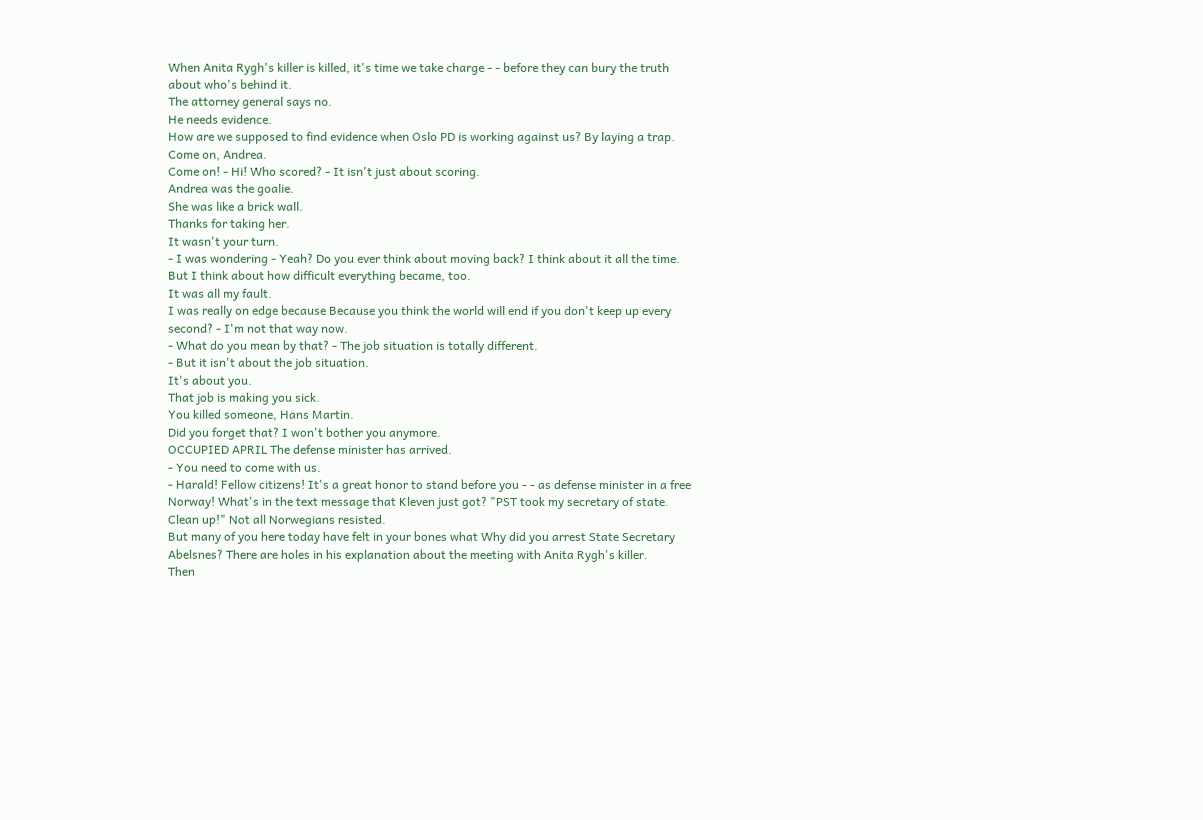When Anita Rygh's killer is killed, it's time we take charge - - before they can bury the truth about who's behind it.
The attorney general says no.
He needs evidence.
How are we supposed to find evidence when Oslo PD is working against us? By laying a trap.
Come on, Andrea.
Come on! - Hi! Who scored? - It isn't just about scoring.
Andrea was the goalie.
She was like a brick wall.
Thanks for taking her.
It wasn't your turn.
- I was wondering - Yeah? Do you ever think about moving back? I think about it all the time.
But I think about how difficult everything became, too.
It was all my fault.
I was really on edge because Because you think the world will end if you don't keep up every second? - I'm not that way now.
- What do you mean by that? - The job situation is totally different.
- But it isn't about the job situation.
It's about you.
That job is making you sick.
You killed someone, Hans Martin.
Did you forget that? I won't bother you anymore.
OCCUPIED APRIL The defense minister has arrived.
- You need to come with us.
- Harald! Fellow citizens! It's a great honor to stand before you - - as defense minister in a free Norway! What's in the text message that Kleven just got? "PST took my secretary of state.
Clean up!" Not all Norwegians resisted.
But many of you here today have felt in your bones what Why did you arrest State Secretary Abelsnes? There are holes in his explanation about the meeting with Anita Rygh's killer.
Then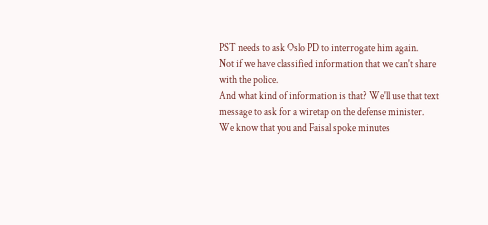PST needs to ask Oslo PD to interrogate him again.
Not if we have classified information that we can't share with the police.
And what kind of information is that? We'll use that text message to ask for a wiretap on the defense minister.
We know that you and Faisal spoke minutes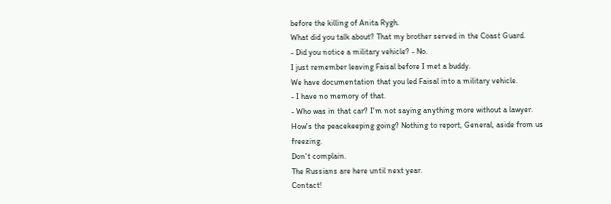before the killing of Anita Rygh.
What did you talk about? That my brother served in the Coast Guard.
- Did you notice a military vehicle? - No.
I just remember leaving Faisal before I met a buddy.
We have documentation that you led Faisal into a military vehicle.
- I have no memory of that.
- Who was in that car? I'm not saying anything more without a lawyer.
How's the peacekeeping going? Nothing to report, General, aside from us freezing.
Don't complain.
The Russians are here until next year.
Contact!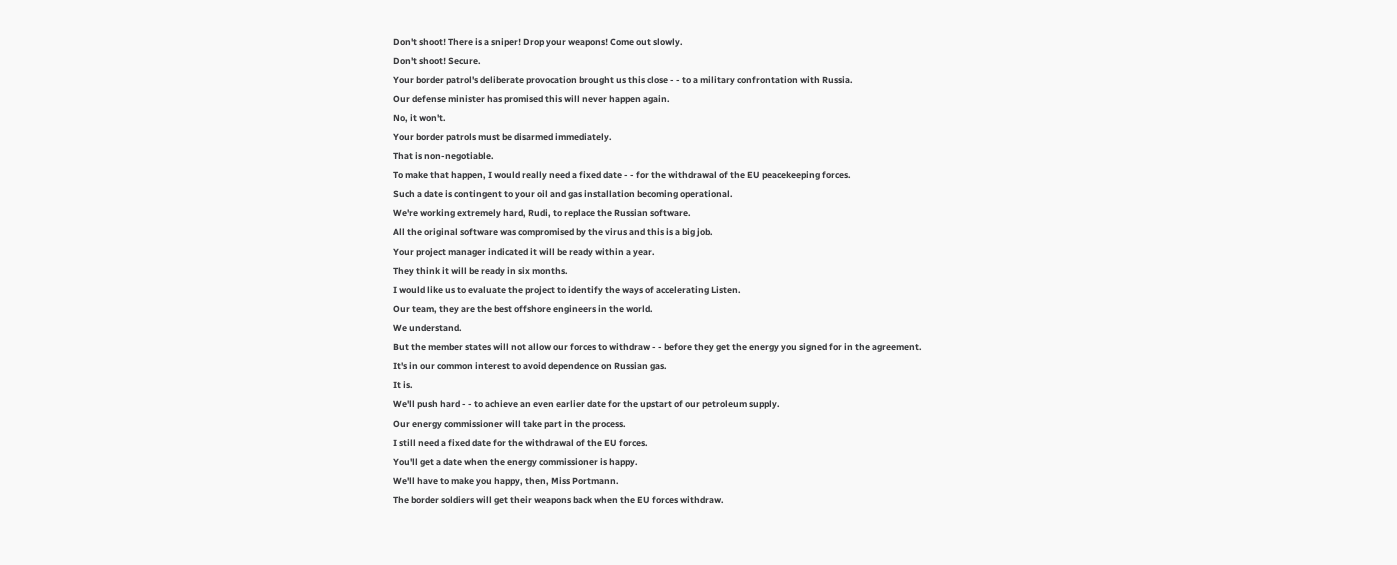Don't shoot! There is a sniper! Drop your weapons! Come out slowly.
Don't shoot! Secure.
Your border patrol's deliberate provocation brought us this close - - to a military confrontation with Russia.
Our defense minister has promised this will never happen again.
No, it won't.
Your border patrols must be disarmed immediately.
That is non-negotiable.
To make that happen, I would really need a fixed date - - for the withdrawal of the EU peacekeeping forces.
Such a date is contingent to your oil and gas installation becoming operational.
We're working extremely hard, Rudi, to replace the Russian software.
All the original software was compromised by the virus and this is a big job.
Your project manager indicated it will be ready within a year.
They think it will be ready in six months.
I would like us to evaluate the project to identify the ways of accelerating Listen.
Our team, they are the best offshore engineers in the world.
We understand.
But the member states will not allow our forces to withdraw - - before they get the energy you signed for in the agreement.
It's in our common interest to avoid dependence on Russian gas.
It is.
We'll push hard - - to achieve an even earlier date for the upstart of our petroleum supply.
Our energy commissioner will take part in the process.
I still need a fixed date for the withdrawal of the EU forces.
You'll get a date when the energy commissioner is happy.
We'll have to make you happy, then, Miss Portmann.
The border soldiers will get their weapons back when the EU forces withdraw.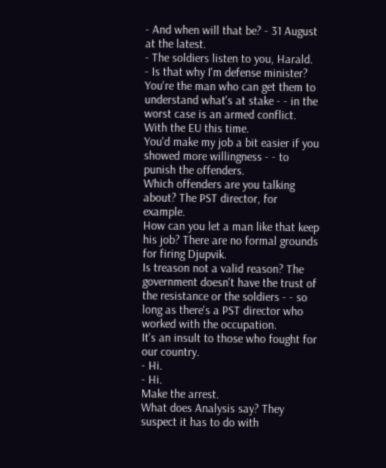- And when will that be? - 31 August at the latest.
- The soldiers listen to you, Harald.
- Is that why I'm defense minister? You're the man who can get them to understand what's at stake - - in the worst case is an armed conflict.
With the EU this time.
You'd make my job a bit easier if you showed more willingness - - to punish the offenders.
Which offenders are you talking about? The PST director, for example.
How can you let a man like that keep his job? There are no formal grounds for firing Djupvik.
Is treason not a valid reason? The government doesn't have the trust of the resistance or the soldiers - - so long as there's a PST director who worked with the occupation.
It's an insult to those who fought for our country.
- Hi.
- Hi.
Make the arrest.
What does Analysis say? They suspect it has to do with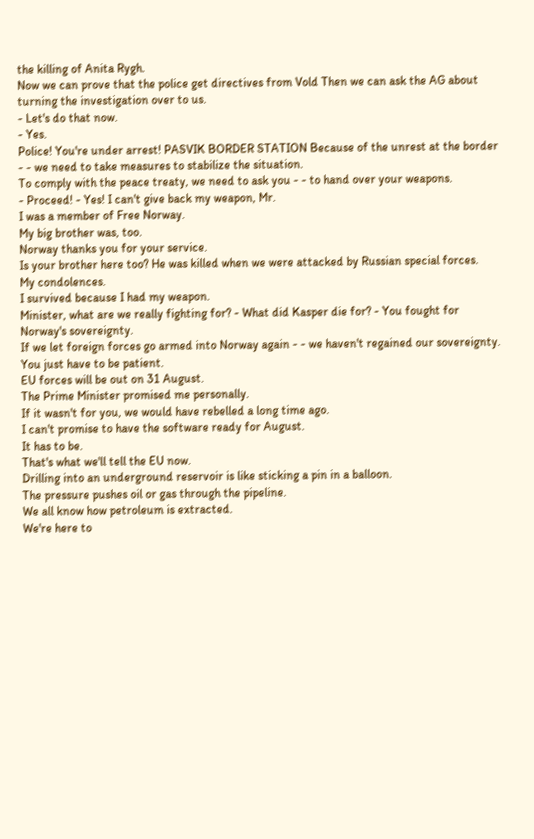the killing of Anita Rygh.
Now we can prove that the police get directives from Vold Then we can ask the AG about turning the investigation over to us.
- Let's do that now.
- Yes.
Police! You're under arrest! PASVIK BORDER STATION Because of the unrest at the border - - we need to take measures to stabilize the situation.
To comply with the peace treaty, we need to ask you - - to hand over your weapons.
- Proceed! - Yes! I can't give back my weapon, Mr.
I was a member of Free Norway.
My big brother was, too.
Norway thanks you for your service.
Is your brother here too? He was killed when we were attacked by Russian special forces.
My condolences.
I survived because I had my weapon.
Minister, what are we really fighting for? - What did Kasper die for? - You fought for Norway's sovereignty.
If we let foreign forces go armed into Norway again - - we haven't regained our sovereignty.
You just have to be patient.
EU forces will be out on 31 August.
The Prime Minister promised me personally.
If it wasn't for you, we would have rebelled a long time ago.
I can't promise to have the software ready for August.
It has to be.
That's what we'll tell the EU now.
Drilling into an underground reservoir is like sticking a pin in a balloon.
The pressure pushes oil or gas through the pipeline.
We all know how petroleum is extracted.
We're here to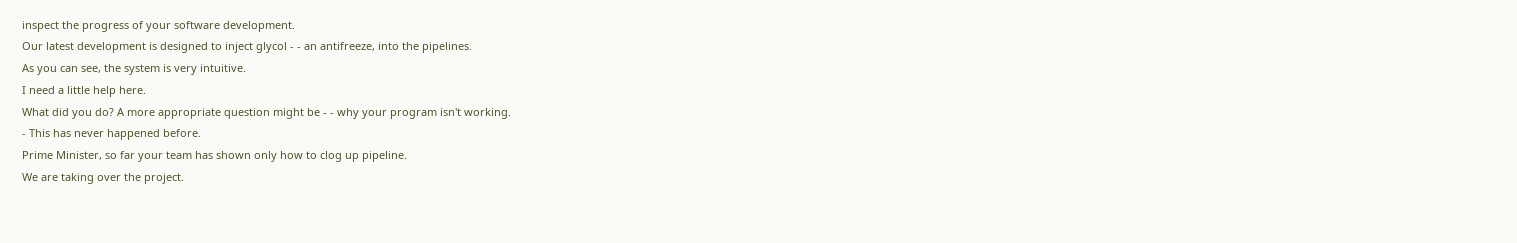inspect the progress of your software development.
Our latest development is designed to inject glycol - - an antifreeze, into the pipelines.
As you can see, the system is very intuitive.
I need a little help here.
What did you do? A more appropriate question might be - - why your program isn't working.
- This has never happened before.
Prime Minister, so far your team has shown only how to clog up pipeline.
We are taking over the project.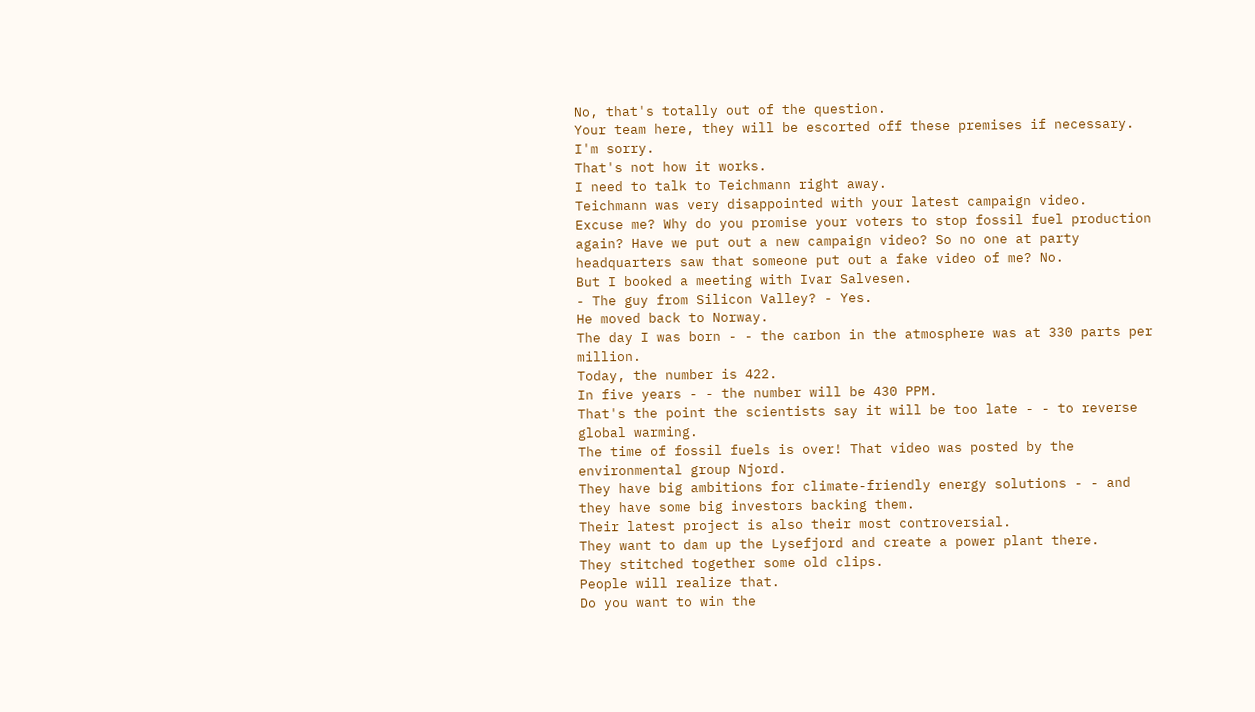No, that's totally out of the question.
Your team here, they will be escorted off these premises if necessary.
I'm sorry.
That's not how it works.
I need to talk to Teichmann right away.
Teichmann was very disappointed with your latest campaign video.
Excuse me? Why do you promise your voters to stop fossil fuel production again? Have we put out a new campaign video? So no one at party headquarters saw that someone put out a fake video of me? No.
But I booked a meeting with Ivar Salvesen.
- The guy from Silicon Valley? - Yes.
He moved back to Norway.
The day I was born - - the carbon in the atmosphere was at 330 parts per million.
Today, the number is 422.
In five years - - the number will be 430 PPM.
That's the point the scientists say it will be too late - - to reverse global warming.
The time of fossil fuels is over! That video was posted by the environmental group Njord.
They have big ambitions for climate-friendly energy solutions - - and they have some big investors backing them.
Their latest project is also their most controversial.
They want to dam up the Lysefjord and create a power plant there.
They stitched together some old clips.
People will realize that.
Do you want to win the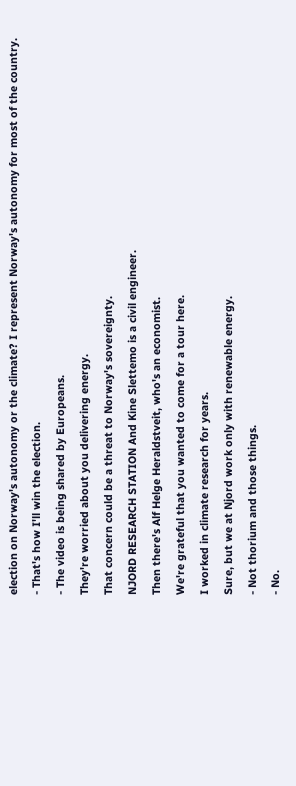election on Norway's autonomy or the climate? I represent Norway's autonomy for most of the country.
- That's how I'll win the election.
- The video is being shared by Europeans.
They're worried about you delivering energy.
That concern could be a threat to Norway's sovereignty.
NJORD RESEARCH STATION And Kine Slettemo is a civil engineer.
Then there's Alf Helge Heraldstveit, who's an economist.
We're grateful that you wanted to come for a tour here.
I worked in climate research for years.
Sure, but we at Njord work only with renewable energy.
- Not thorium and those things.
- No.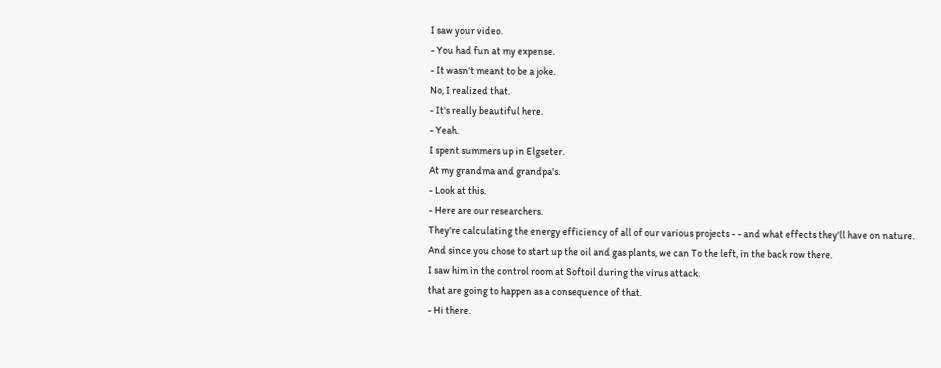I saw your video.
- You had fun at my expense.
- It wasn't meant to be a joke.
No, I realized that.
- It's really beautiful here.
- Yeah.
I spent summers up in Elgseter.
At my grandma and grandpa's.
- Look at this.
- Here are our researchers.
They're calculating the energy efficiency of all of our various projects - - and what effects they'll have on nature.
And since you chose to start up the oil and gas plants, we can To the left, in the back row there.
I saw him in the control room at Softoil during the virus attack.
that are going to happen as a consequence of that.
- Hi there.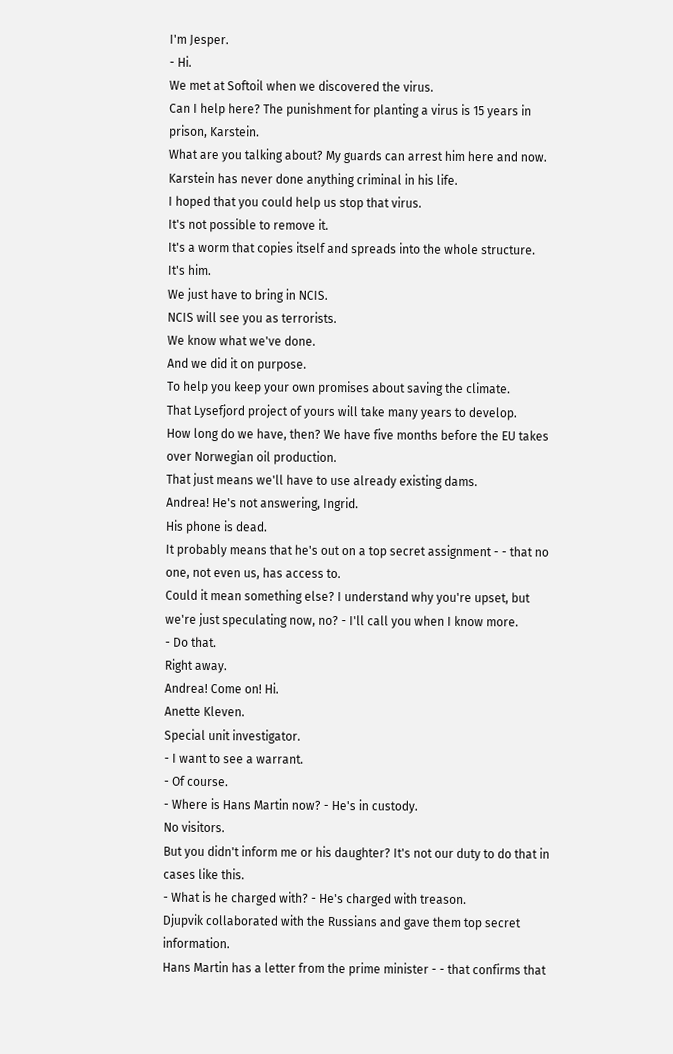I'm Jesper.
- Hi.
We met at Softoil when we discovered the virus.
Can I help here? The punishment for planting a virus is 15 years in prison, Karstein.
What are you talking about? My guards can arrest him here and now.
Karstein has never done anything criminal in his life.
I hoped that you could help us stop that virus.
It's not possible to remove it.
It's a worm that copies itself and spreads into the whole structure.
It's him.
We just have to bring in NCIS.
NCIS will see you as terrorists.
We know what we've done.
And we did it on purpose.
To help you keep your own promises about saving the climate.
That Lysefjord project of yours will take many years to develop.
How long do we have, then? We have five months before the EU takes over Norwegian oil production.
That just means we'll have to use already existing dams.
Andrea! He's not answering, Ingrid.
His phone is dead.
It probably means that he's out on a top secret assignment - - that no one, not even us, has access to.
Could it mean something else? I understand why you're upset, but we're just speculating now, no? - I'll call you when I know more.
- Do that.
Right away.
Andrea! Come on! Hi.
Anette Kleven.
Special unit investigator.
- I want to see a warrant.
- Of course.
- Where is Hans Martin now? - He's in custody.
No visitors.
But you didn't inform me or his daughter? It's not our duty to do that in cases like this.
- What is he charged with? - He's charged with treason.
Djupvik collaborated with the Russians and gave them top secret information.
Hans Martin has a letter from the prime minister - - that confirms that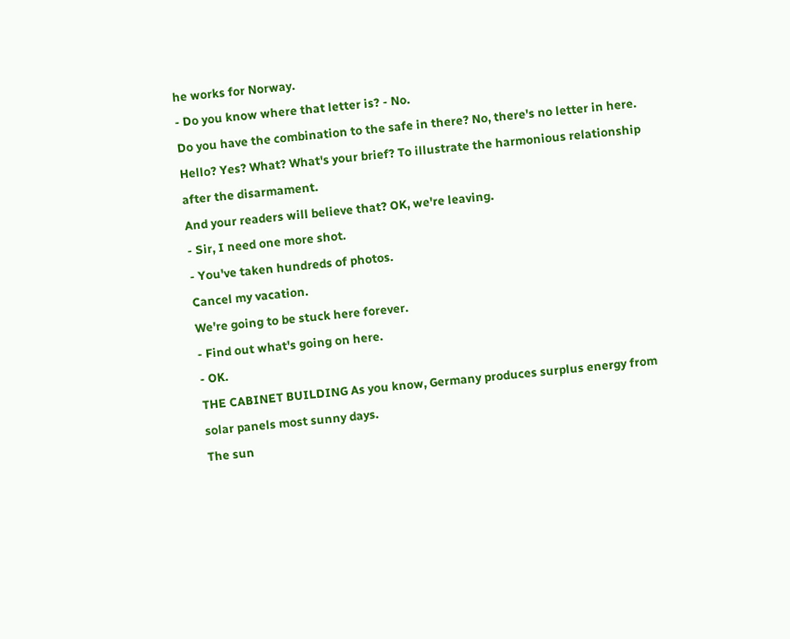he works for Norway.
- Do you know where that letter is? - No.
Do you have the combination to the safe in there? No, there's no letter in here.
Hello? Yes? What? What's your brief? To illustrate the harmonious relationship after the disarmament.
And your readers will believe that? OK, we're leaving.
- Sir, I need one more shot.
- You've taken hundreds of photos.
Cancel my vacation.
We're going to be stuck here forever.
- Find out what's going on here.
- OK.
THE CABINET BUILDING As you know, Germany produces surplus energy from solar panels most sunny days.
The sun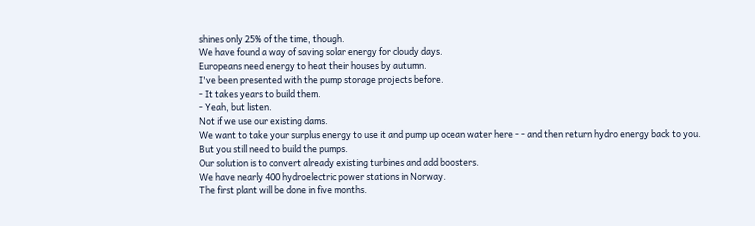shines only 25% of the time, though.
We have found a way of saving solar energy for cloudy days.
Europeans need energy to heat their houses by autumn.
I've been presented with the pump storage projects before.
- It takes years to build them.
- Yeah, but listen.
Not if we use our existing dams.
We want to take your surplus energy to use it and pump up ocean water here - - and then return hydro energy back to you.
But you still need to build the pumps.
Our solution is to convert already existing turbines and add boosters.
We have nearly 400 hydroelectric power stations in Norway.
The first plant will be done in five months.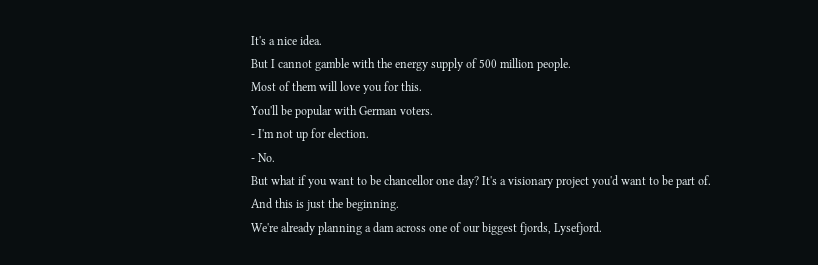It's a nice idea.
But I cannot gamble with the energy supply of 500 million people.
Most of them will love you for this.
You'll be popular with German voters.
- I'm not up for election.
- No.
But what if you want to be chancellor one day? It's a visionary project you'd want to be part of.
And this is just the beginning.
We're already planning a dam across one of our biggest fjords, Lysefjord.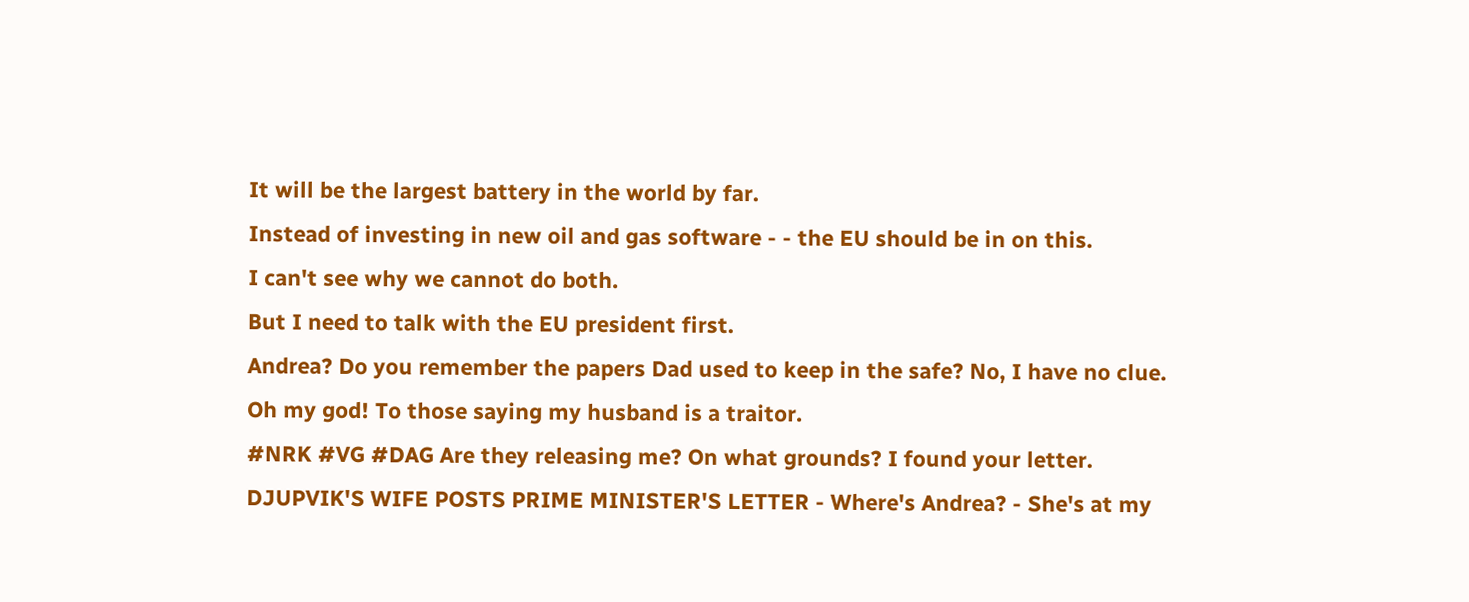It will be the largest battery in the world by far.
Instead of investing in new oil and gas software - - the EU should be in on this.
I can't see why we cannot do both.
But I need to talk with the EU president first.
Andrea? Do you remember the papers Dad used to keep in the safe? No, I have no clue.
Oh my god! To those saying my husband is a traitor.
#NRK #VG #DAG Are they releasing me? On what grounds? I found your letter.
DJUPVIK'S WIFE POSTS PRIME MINISTER'S LETTER - Where's Andrea? - She's at my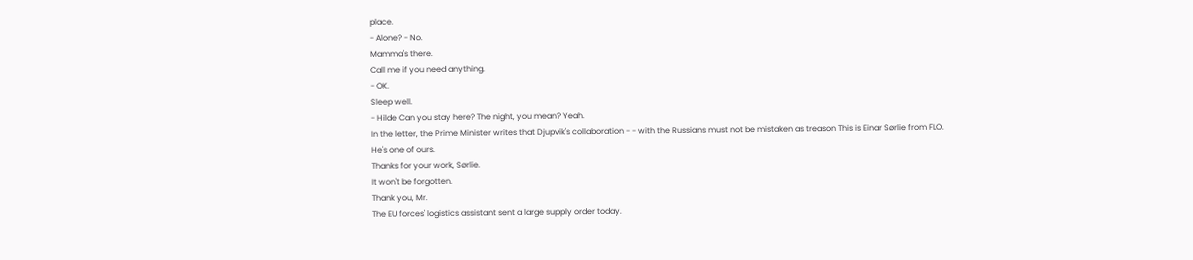place.
- Alone? - No.
Mamma's there.
Call me if you need anything.
- OK.
Sleep well.
- Hilde Can you stay here? The night, you mean? Yeah.
In the letter, the Prime Minister writes that Djupvik's collaboration - - with the Russians must not be mistaken as treason This is Einar Sørlie from FLO.
He's one of ours.
Thanks for your work, Sørlie.
It won't be forgotten.
Thank you, Mr.
The EU forces' logistics assistant sent a large supply order today.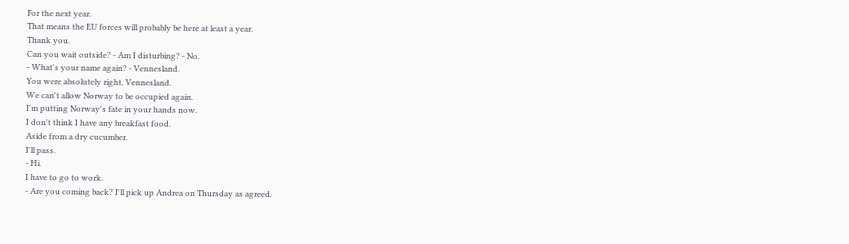For the next year.
That means the EU forces will probably be here at least a year.
Thank you.
Can you wait outside? - Am I disturbing? - No.
- What's your name again? - Vennesland.
You were absolutely right, Vennesland.
We can't allow Norway to be occupied again.
I'm putting Norway's fate in your hands now.
I don't think I have any breakfast food.
Aside from a dry cucumber.
I'll pass.
- Hi.
I have to go to work.
- Are you coming back? I'll pick up Andrea on Thursday as agreed.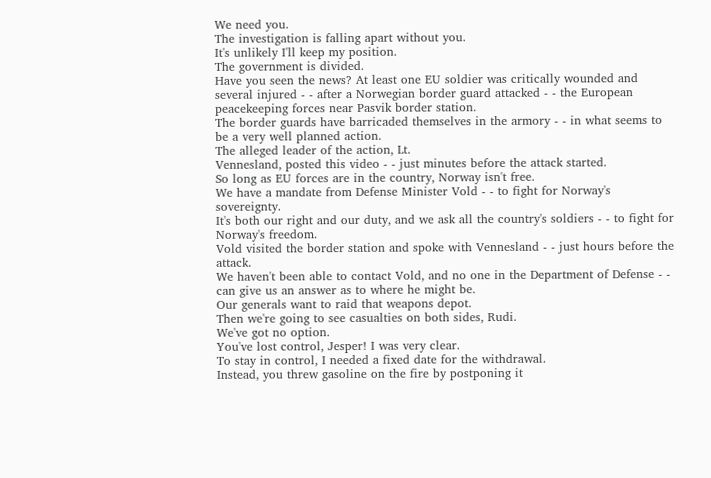We need you.
The investigation is falling apart without you.
It's unlikely I'll keep my position.
The government is divided.
Have you seen the news? At least one EU soldier was critically wounded and several injured - - after a Norwegian border guard attacked - - the European peacekeeping forces near Pasvik border station.
The border guards have barricaded themselves in the armory - - in what seems to be a very well planned action.
The alleged leader of the action, Lt.
Vennesland, posted this video - - just minutes before the attack started.
So long as EU forces are in the country, Norway isn't free.
We have a mandate from Defense Minister Vold - - to fight for Norway's sovereignty.
It's both our right and our duty, and we ask all the country's soldiers - - to fight for Norway's freedom.
Vold visited the border station and spoke with Vennesland - - just hours before the attack.
We haven't been able to contact Vold, and no one in the Department of Defense - - can give us an answer as to where he might be.
Our generals want to raid that weapons depot.
Then we're going to see casualties on both sides, Rudi.
We've got no option.
You've lost control, Jesper! I was very clear.
To stay in control, I needed a fixed date for the withdrawal.
Instead, you threw gasoline on the fire by postponing it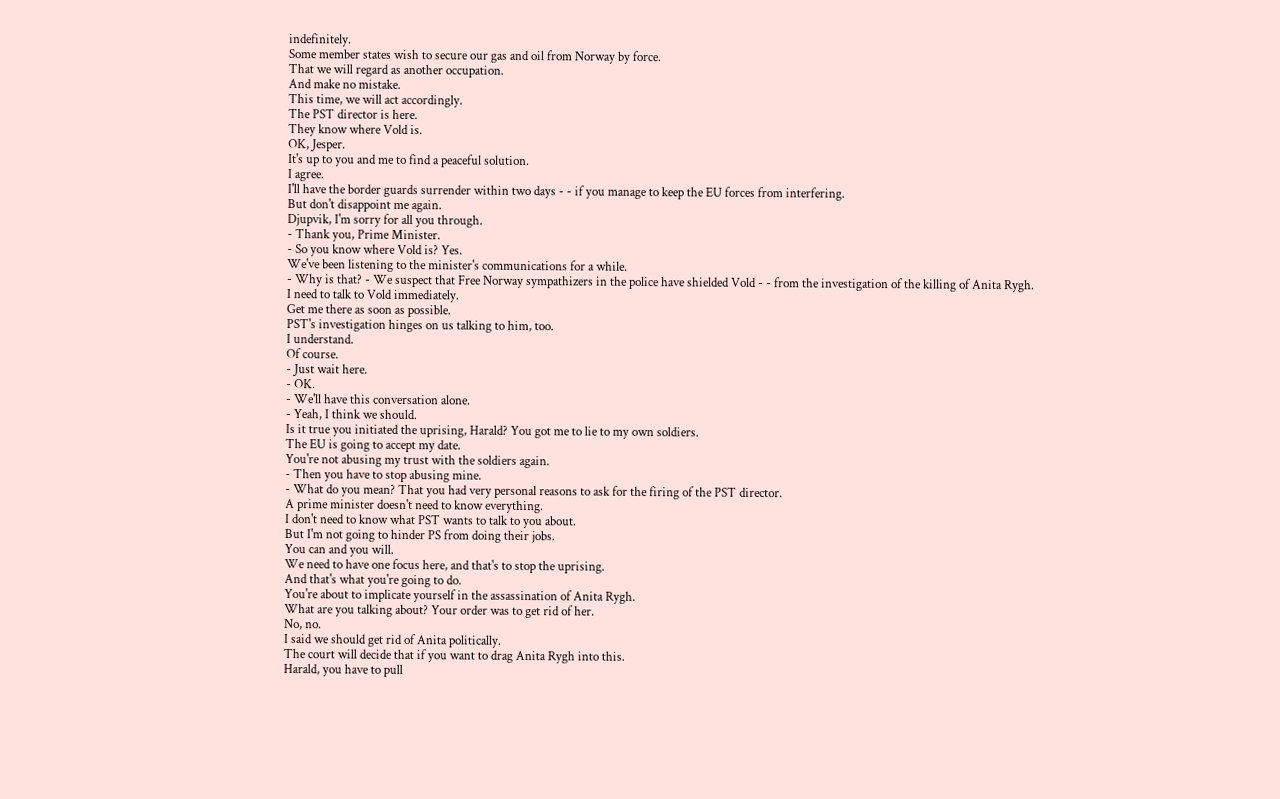indefinitely.
Some member states wish to secure our gas and oil from Norway by force.
That we will regard as another occupation.
And make no mistake.
This time, we will act accordingly.
The PST director is here.
They know where Vold is.
OK, Jesper.
It's up to you and me to find a peaceful solution.
I agree.
I'll have the border guards surrender within two days - - if you manage to keep the EU forces from interfering.
But don't disappoint me again.
Djupvik, I'm sorry for all you through.
- Thank you, Prime Minister.
- So you know where Vold is? Yes.
We've been listening to the minister's communications for a while.
- Why is that? - We suspect that Free Norway sympathizers in the police have shielded Vold - - from the investigation of the killing of Anita Rygh.
I need to talk to Vold immediately.
Get me there as soon as possible.
PST's investigation hinges on us talking to him, too.
I understand.
Of course.
- Just wait here.
- OK.
- We'll have this conversation alone.
- Yeah, I think we should.
Is it true you initiated the uprising, Harald? You got me to lie to my own soldiers.
The EU is going to accept my date.
You're not abusing my trust with the soldiers again.
- Then you have to stop abusing mine.
- What do you mean? That you had very personal reasons to ask for the firing of the PST director.
A prime minister doesn't need to know everything.
I don't need to know what PST wants to talk to you about.
But I'm not going to hinder PS from doing their jobs.
You can and you will.
We need to have one focus here, and that's to stop the uprising.
And that's what you're going to do.
You're about to implicate yourself in the assassination of Anita Rygh.
What are you talking about? Your order was to get rid of her.
No, no.
I said we should get rid of Anita politically.
The court will decide that if you want to drag Anita Rygh into this.
Harald, you have to pull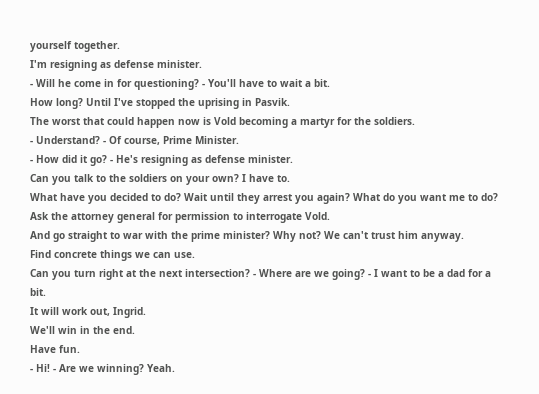yourself together.
I'm resigning as defense minister.
- Will he come in for questioning? - You'll have to wait a bit.
How long? Until I've stopped the uprising in Pasvik.
The worst that could happen now is Vold becoming a martyr for the soldiers.
- Understand? - Of course, Prime Minister.
- How did it go? - He's resigning as defense minister.
Can you talk to the soldiers on your own? I have to.
What have you decided to do? Wait until they arrest you again? What do you want me to do? Ask the attorney general for permission to interrogate Vold.
And go straight to war with the prime minister? Why not? We can't trust him anyway.
Find concrete things we can use.
Can you turn right at the next intersection? - Where are we going? - I want to be a dad for a bit.
It will work out, Ingrid.
We'll win in the end.
Have fun.
- Hi! - Are we winning? Yeah.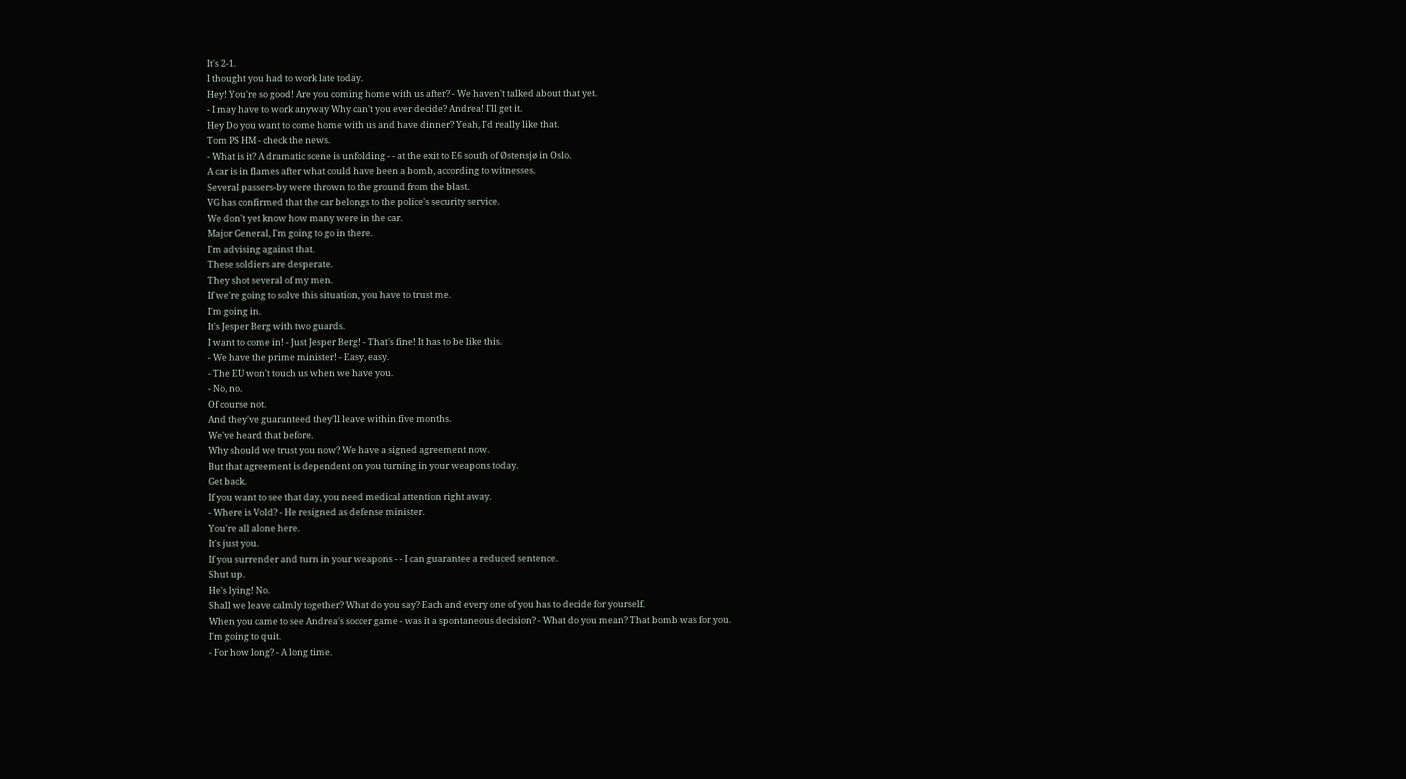It's 2-1.
I thought you had to work late today.
Hey! You're so good! Are you coming home with us after? - We haven't talked about that yet.
- I may have to work anyway Why can't you ever decide? Andrea! I'll get it.
Hey Do you want to come home with us and have dinner? Yeah, I'd really like that.
Tom PS HM - check the news.
- What is it? A dramatic scene is unfolding - - at the exit to E6 south of Østensjø in Oslo.
A car is in flames after what could have been a bomb, according to witnesses.
Several passers-by were thrown to the ground from the blast.
VG has confirmed that the car belongs to the police's security service.
We don't yet know how many were in the car.
Major General, I'm going to go in there.
I'm advising against that.
These soldiers are desperate.
They shot several of my men.
If we're going to solve this situation, you have to trust me.
I'm going in.
It's Jesper Berg with two guards.
I want to come in! - Just Jesper Berg! - That's fine! It has to be like this.
- We have the prime minister! - Easy, easy.
- The EU won't touch us when we have you.
- No, no.
Of course not.
And they've guaranteed they'll leave within five months.
We've heard that before.
Why should we trust you now? We have a signed agreement now.
But that agreement is dependent on you turning in your weapons today.
Get back.
If you want to see that day, you need medical attention right away.
- Where is Vold? - He resigned as defense minister.
You're all alone here.
It's just you.
If you surrender and turn in your weapons - - I can guarantee a reduced sentence.
Shut up.
He's lying! No.
Shall we leave calmly together? What do you say? Each and every one of you has to decide for yourself.
When you came to see Andrea's soccer game - was it a spontaneous decision? - What do you mean? That bomb was for you.
I'm going to quit.
- For how long? - A long time.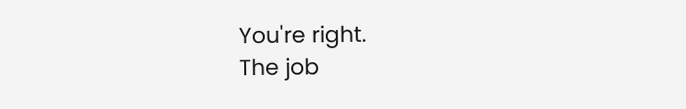You're right.
The job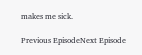makes me sick.

Previous EpisodeNext Episode